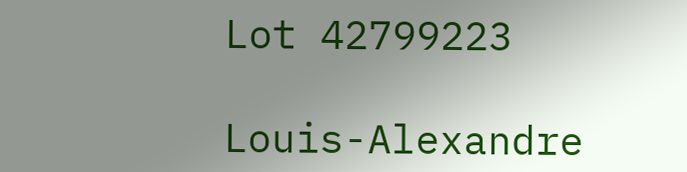Lot 42799223

Louis-Alexandre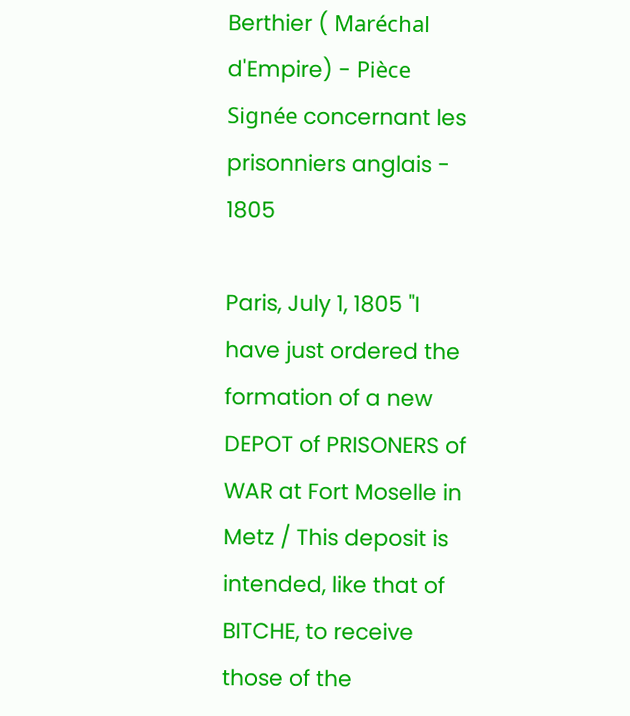Berthier ( Maréchal d'Empire) - Pièce Signée concernant les prisonniers anglais - 1805

Paris, July 1, 1805 "I have just ordered the formation of a new DEPOT of PRISONERS of WAR at Fort Moselle in Metz / This deposit is intended, like that of BITCHE, to receive those of the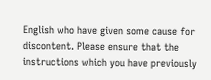English who have given some cause for discontent. Please ensure that the instructions which you have previously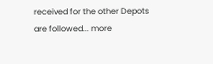received for the other Depots are followed... more